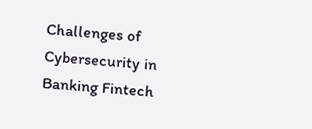Challenges of Cybersecurity in Banking Fintech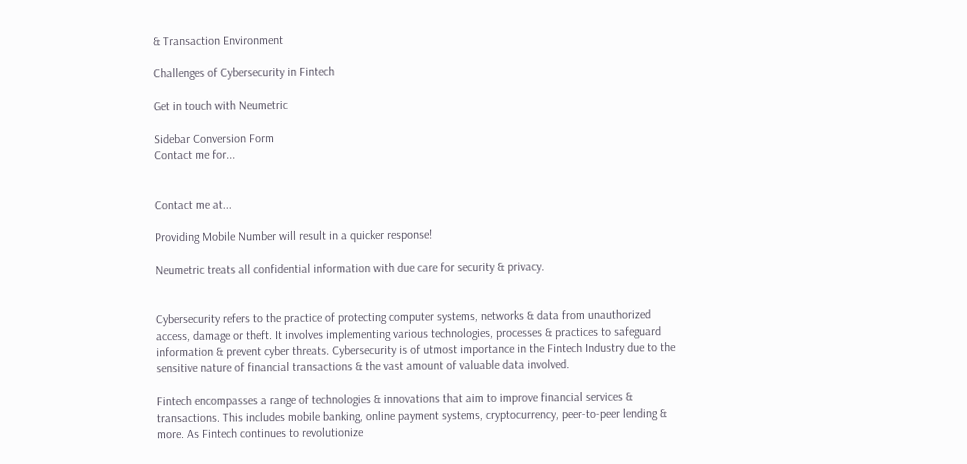& Transaction Environment

Challenges of Cybersecurity in Fintech

Get in touch with Neumetric

Sidebar Conversion Form
Contact me for...


Contact me at...

Providing Mobile Number will result in a quicker response!

Neumetric treats all confidential information with due care for security & privacy.


Cybersecurity refers to the practice of protecting computer systems, networks & data from unauthorized access, damage or theft. It involves implementing various technologies, processes & practices to safeguard information & prevent cyber threats. Cybersecurity is of utmost importance in the Fintech Industry due to the sensitive nature of financial transactions & the vast amount of valuable data involved.

Fintech encompasses a range of technologies & innovations that aim to improve financial services & transactions. This includes mobile banking, online payment systems, cryptocurrency, peer-to-peer lending & more. As Fintech continues to revolutionize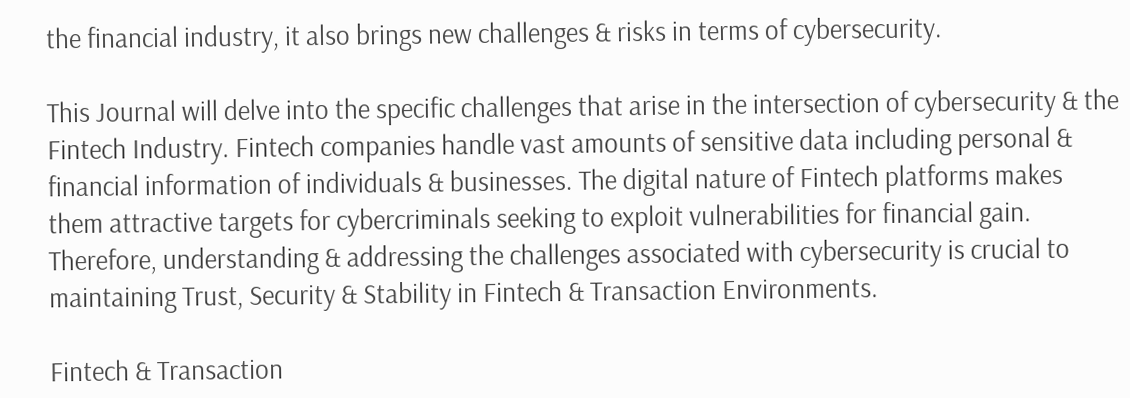the financial industry, it also brings new challenges & risks in terms of cybersecurity.

This Journal will delve into the specific challenges that arise in the intersection of cybersecurity & the Fintech Industry. Fintech companies handle vast amounts of sensitive data including personal & financial information of individuals & businesses. The digital nature of Fintech platforms makes them attractive targets for cybercriminals seeking to exploit vulnerabilities for financial gain. Therefore, understanding & addressing the challenges associated with cybersecurity is crucial to maintaining Trust, Security & Stability in Fintech & Transaction Environments.

Fintech & Transaction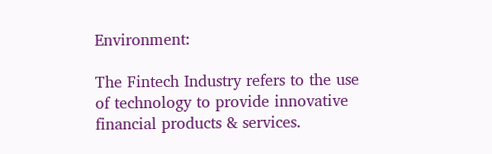Environment:

The Fintech Industry refers to the use of technology to provide innovative financial products & services.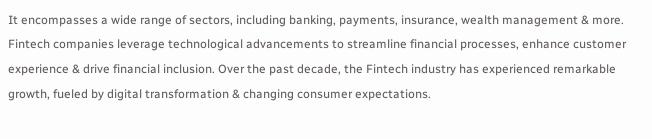It encompasses a wide range of sectors, including banking, payments, insurance, wealth management & more. Fintech companies leverage technological advancements to streamline financial processes, enhance customer experience & drive financial inclusion. Over the past decade, the Fintech industry has experienced remarkable growth, fueled by digital transformation & changing consumer expectations.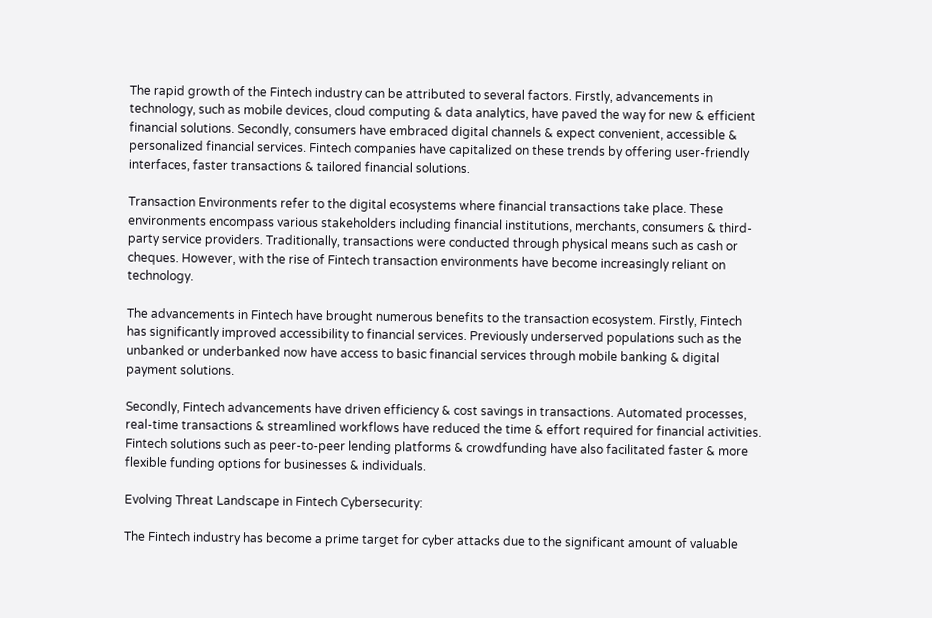The rapid growth of the Fintech industry can be attributed to several factors. Firstly, advancements in technology, such as mobile devices, cloud computing & data analytics, have paved the way for new & efficient financial solutions. Secondly, consumers have embraced digital channels & expect convenient, accessible & personalized financial services. Fintech companies have capitalized on these trends by offering user-friendly interfaces, faster transactions & tailored financial solutions.

Transaction Environments refer to the digital ecosystems where financial transactions take place. These environments encompass various stakeholders including financial institutions, merchants, consumers & third-party service providers. Traditionally, transactions were conducted through physical means such as cash or cheques. However, with the rise of Fintech transaction environments have become increasingly reliant on technology.

The advancements in Fintech have brought numerous benefits to the transaction ecosystem. Firstly, Fintech has significantly improved accessibility to financial services. Previously underserved populations such as the unbanked or underbanked now have access to basic financial services through mobile banking & digital payment solutions.

Secondly, Fintech advancements have driven efficiency & cost savings in transactions. Automated processes, real-time transactions & streamlined workflows have reduced the time & effort required for financial activities. Fintech solutions such as peer-to-peer lending platforms & crowdfunding have also facilitated faster & more flexible funding options for businesses & individuals.

Evolving Threat Landscape in Fintech Cybersecurity:

The Fintech industry has become a prime target for cyber attacks due to the significant amount of valuable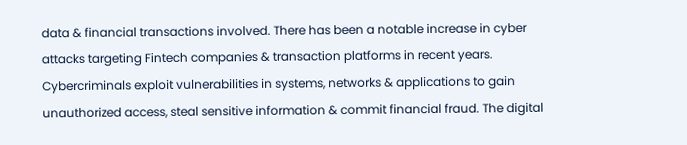data & financial transactions involved. There has been a notable increase in cyber attacks targeting Fintech companies & transaction platforms in recent years. Cybercriminals exploit vulnerabilities in systems, networks & applications to gain unauthorized access, steal sensitive information & commit financial fraud. The digital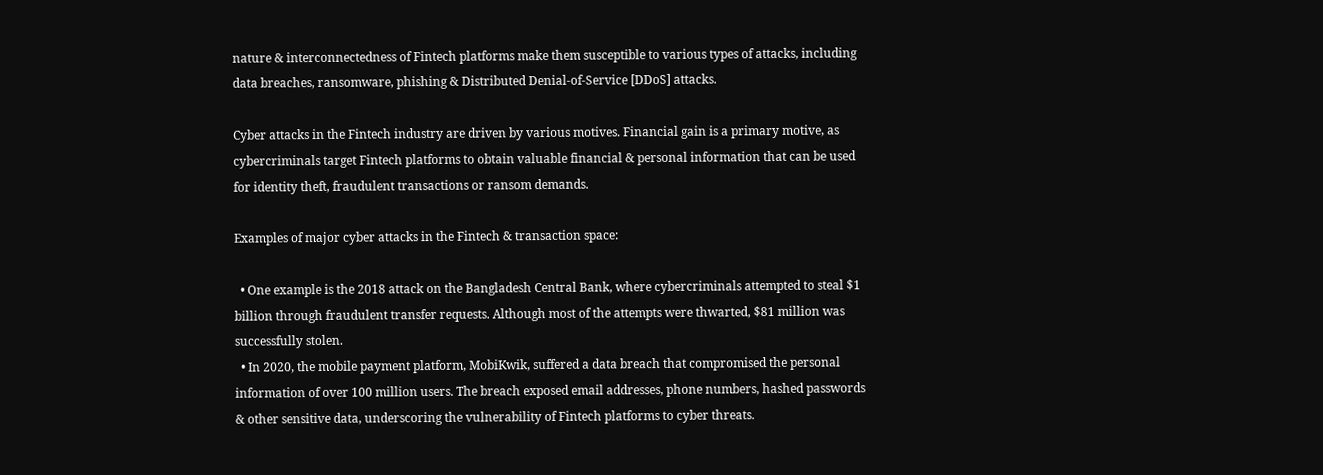nature & interconnectedness of Fintech platforms make them susceptible to various types of attacks, including data breaches, ransomware, phishing & Distributed Denial-of-Service [DDoS] attacks.

Cyber attacks in the Fintech industry are driven by various motives. Financial gain is a primary motive, as cybercriminals target Fintech platforms to obtain valuable financial & personal information that can be used for identity theft, fraudulent transactions or ransom demands.

Examples of major cyber attacks in the Fintech & transaction space:

  • One example is the 2018 attack on the Bangladesh Central Bank, where cybercriminals attempted to steal $1 billion through fraudulent transfer requests. Although most of the attempts were thwarted, $81 million was successfully stolen.
  • In 2020, the mobile payment platform, MobiKwik, suffered a data breach that compromised the personal information of over 100 million users. The breach exposed email addresses, phone numbers, hashed passwords & other sensitive data, underscoring the vulnerability of Fintech platforms to cyber threats.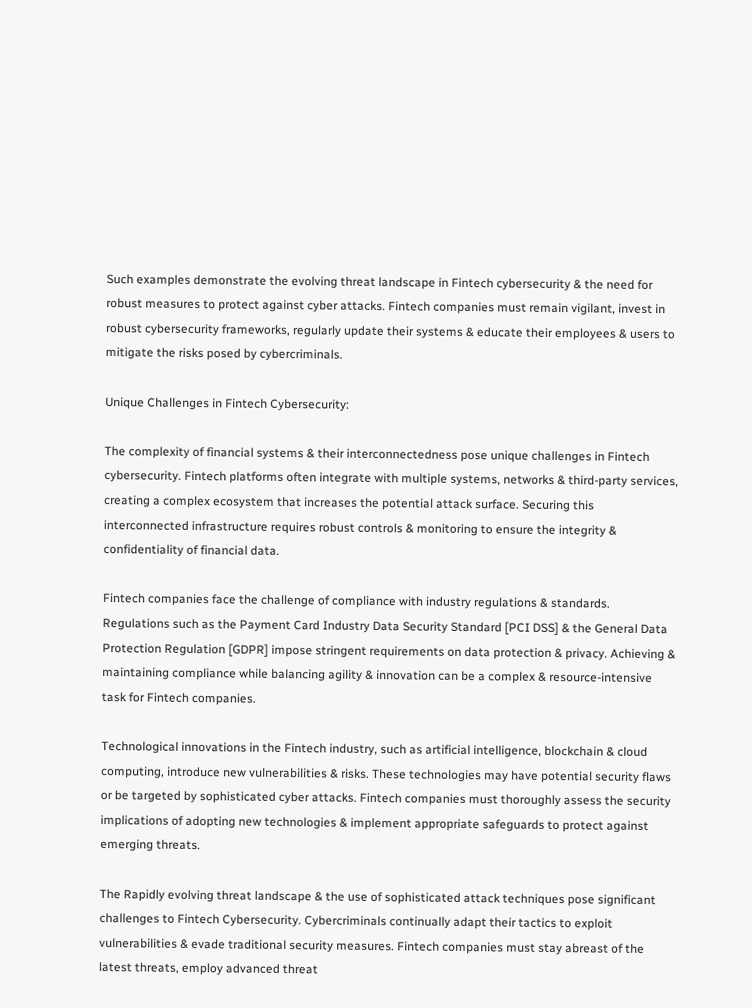Such examples demonstrate the evolving threat landscape in Fintech cybersecurity & the need for robust measures to protect against cyber attacks. Fintech companies must remain vigilant, invest in robust cybersecurity frameworks, regularly update their systems & educate their employees & users to mitigate the risks posed by cybercriminals.

Unique Challenges in Fintech Cybersecurity:

The complexity of financial systems & their interconnectedness pose unique challenges in Fintech cybersecurity. Fintech platforms often integrate with multiple systems, networks & third-party services, creating a complex ecosystem that increases the potential attack surface. Securing this interconnected infrastructure requires robust controls & monitoring to ensure the integrity & confidentiality of financial data.

Fintech companies face the challenge of compliance with industry regulations & standards. Regulations such as the Payment Card Industry Data Security Standard [PCI DSS] & the General Data Protection Regulation [GDPR] impose stringent requirements on data protection & privacy. Achieving & maintaining compliance while balancing agility & innovation can be a complex & resource-intensive task for Fintech companies.

Technological innovations in the Fintech industry, such as artificial intelligence, blockchain & cloud computing, introduce new vulnerabilities & risks. These technologies may have potential security flaws or be targeted by sophisticated cyber attacks. Fintech companies must thoroughly assess the security implications of adopting new technologies & implement appropriate safeguards to protect against emerging threats.

The Rapidly evolving threat landscape & the use of sophisticated attack techniques pose significant challenges to Fintech Cybersecurity. Cybercriminals continually adapt their tactics to exploit vulnerabilities & evade traditional security measures. Fintech companies must stay abreast of the latest threats, employ advanced threat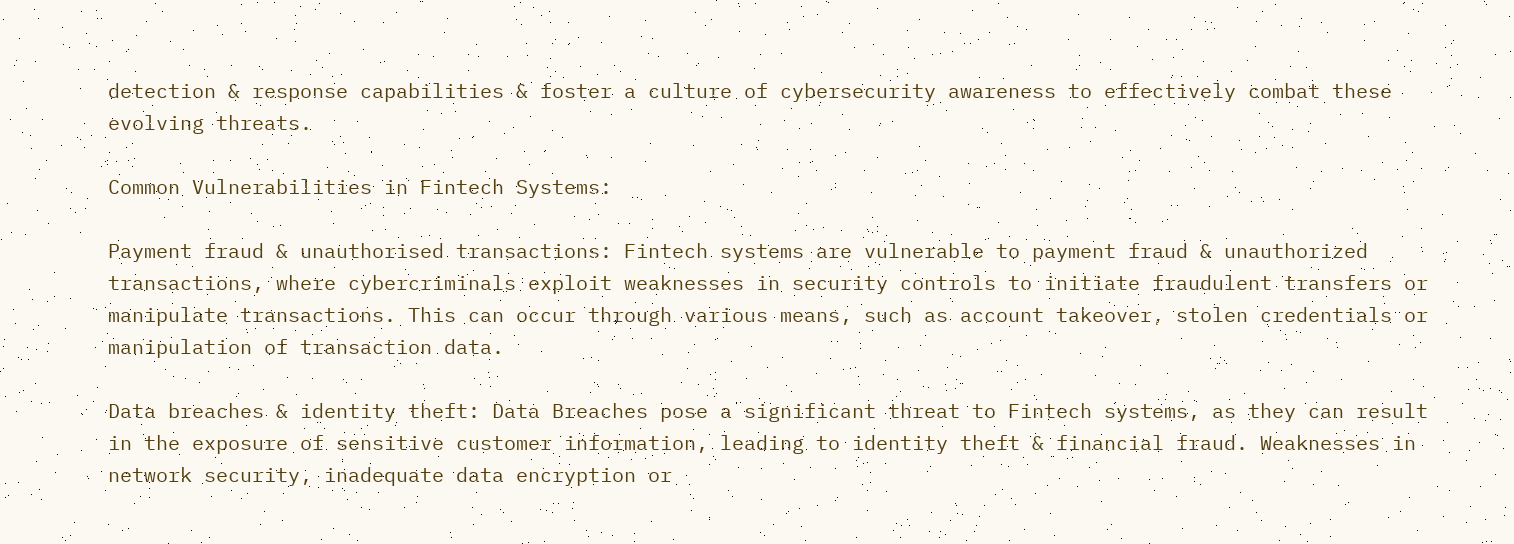detection & response capabilities & foster a culture of cybersecurity awareness to effectively combat these evolving threats.

Common Vulnerabilities in Fintech Systems:

Payment fraud & unauthorised transactions: Fintech systems are vulnerable to payment fraud & unauthorized transactions, where cybercriminals exploit weaknesses in security controls to initiate fraudulent transfers or manipulate transactions. This can occur through various means, such as account takeover, stolen credentials or manipulation of transaction data.

Data breaches & identity theft: Data Breaches pose a significant threat to Fintech systems, as they can result in the exposure of sensitive customer information, leading to identity theft & financial fraud. Weaknesses in network security, inadequate data encryption or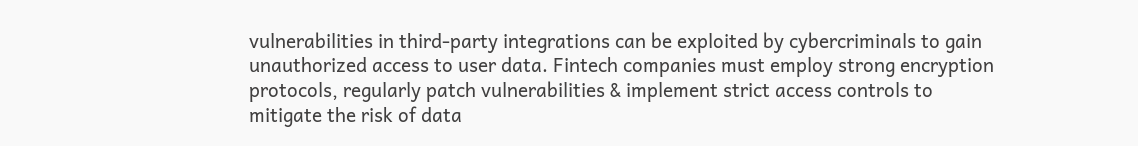vulnerabilities in third-party integrations can be exploited by cybercriminals to gain unauthorized access to user data. Fintech companies must employ strong encryption protocols, regularly patch vulnerabilities & implement strict access controls to mitigate the risk of data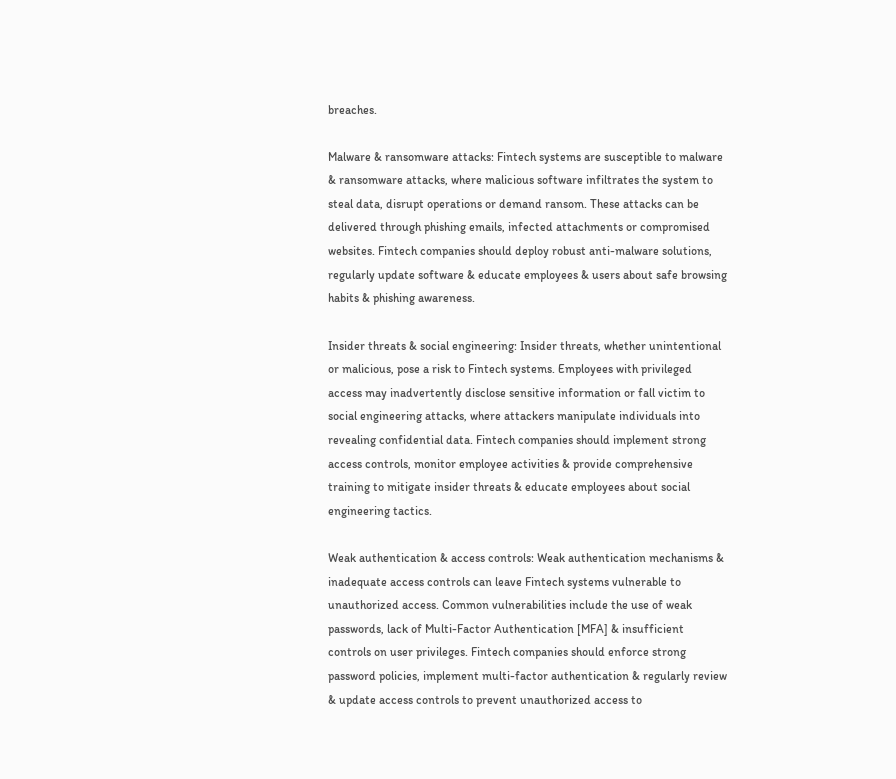breaches.

Malware & ransomware attacks: Fintech systems are susceptible to malware & ransomware attacks, where malicious software infiltrates the system to steal data, disrupt operations or demand ransom. These attacks can be delivered through phishing emails, infected attachments or compromised websites. Fintech companies should deploy robust anti-malware solutions, regularly update software & educate employees & users about safe browsing habits & phishing awareness.

Insider threats & social engineering: Insider threats, whether unintentional or malicious, pose a risk to Fintech systems. Employees with privileged access may inadvertently disclose sensitive information or fall victim to social engineering attacks, where attackers manipulate individuals into revealing confidential data. Fintech companies should implement strong access controls, monitor employee activities & provide comprehensive training to mitigate insider threats & educate employees about social engineering tactics.

Weak authentication & access controls: Weak authentication mechanisms & inadequate access controls can leave Fintech systems vulnerable to unauthorized access. Common vulnerabilities include the use of weak passwords, lack of Multi-Factor Authentication [MFA] & insufficient controls on user privileges. Fintech companies should enforce strong password policies, implement multi-factor authentication & regularly review & update access controls to prevent unauthorized access to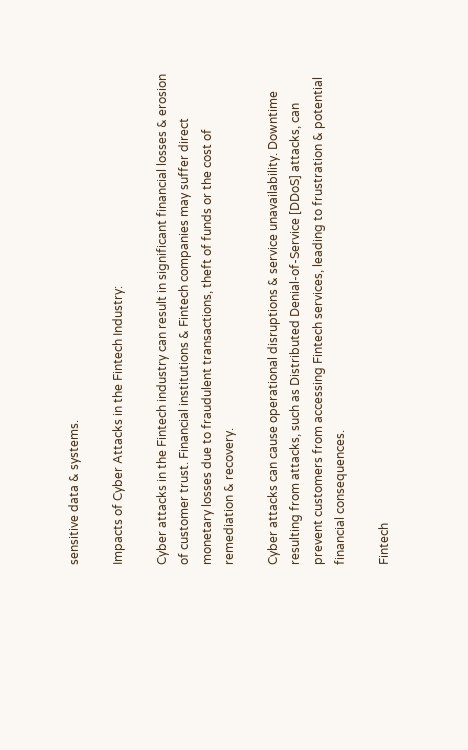sensitive data & systems.

Impacts of Cyber Attacks in the Fintech Industry:

Cyber attacks in the Fintech industry can result in significant financial losses & erosion of customer trust. Financial institutions & Fintech companies may suffer direct monetary losses due to fraudulent transactions, theft of funds or the cost of remediation & recovery.

Cyber attacks can cause operational disruptions & service unavailability. Downtime resulting from attacks, such as Distributed Denial-of-Service [DDoS] attacks, can prevent customers from accessing Fintech services, leading to frustration & potential financial consequences.

Fintech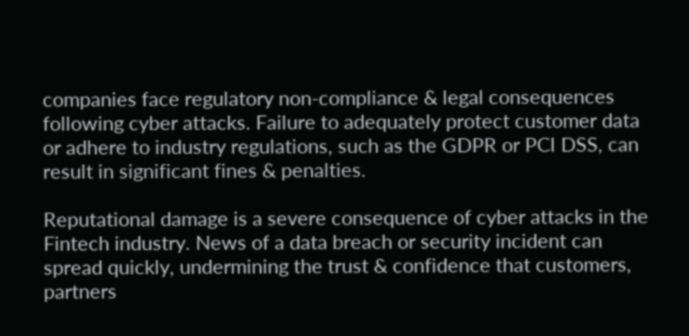companies face regulatory non-compliance & legal consequences following cyber attacks. Failure to adequately protect customer data or adhere to industry regulations, such as the GDPR or PCI DSS, can result in significant fines & penalties.

Reputational damage is a severe consequence of cyber attacks in the Fintech industry. News of a data breach or security incident can spread quickly, undermining the trust & confidence that customers, partners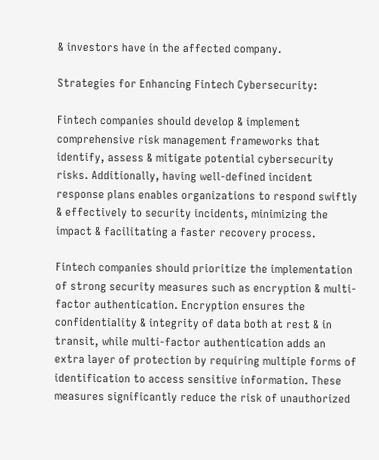& investors have in the affected company.

Strategies for Enhancing Fintech Cybersecurity:

Fintech companies should develop & implement comprehensive risk management frameworks that identify, assess & mitigate potential cybersecurity risks. Additionally, having well-defined incident response plans enables organizations to respond swiftly & effectively to security incidents, minimizing the impact & facilitating a faster recovery process.

Fintech companies should prioritize the implementation of strong security measures such as encryption & multi-factor authentication. Encryption ensures the confidentiality & integrity of data both at rest & in transit, while multi-factor authentication adds an extra layer of protection by requiring multiple forms of identification to access sensitive information. These measures significantly reduce the risk of unauthorized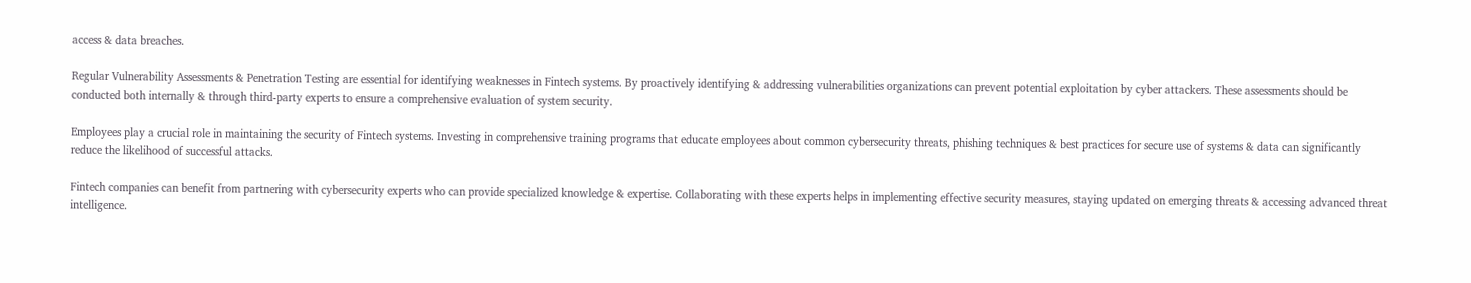access & data breaches.

Regular Vulnerability Assessments & Penetration Testing are essential for identifying weaknesses in Fintech systems. By proactively identifying & addressing vulnerabilities organizations can prevent potential exploitation by cyber attackers. These assessments should be conducted both internally & through third-party experts to ensure a comprehensive evaluation of system security.

Employees play a crucial role in maintaining the security of Fintech systems. Investing in comprehensive training programs that educate employees about common cybersecurity threats, phishing techniques & best practices for secure use of systems & data can significantly reduce the likelihood of successful attacks.

Fintech companies can benefit from partnering with cybersecurity experts who can provide specialized knowledge & expertise. Collaborating with these experts helps in implementing effective security measures, staying updated on emerging threats & accessing advanced threat intelligence.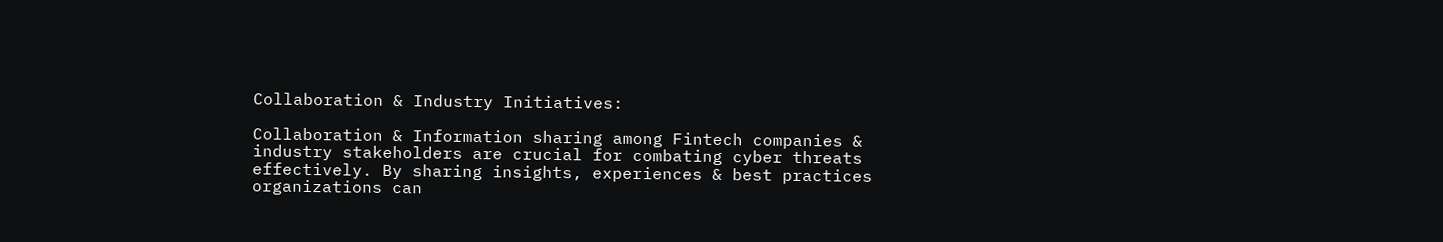Collaboration & Industry Initiatives:

Collaboration & Information sharing among Fintech companies & industry stakeholders are crucial for combating cyber threats effectively. By sharing insights, experiences & best practices organizations can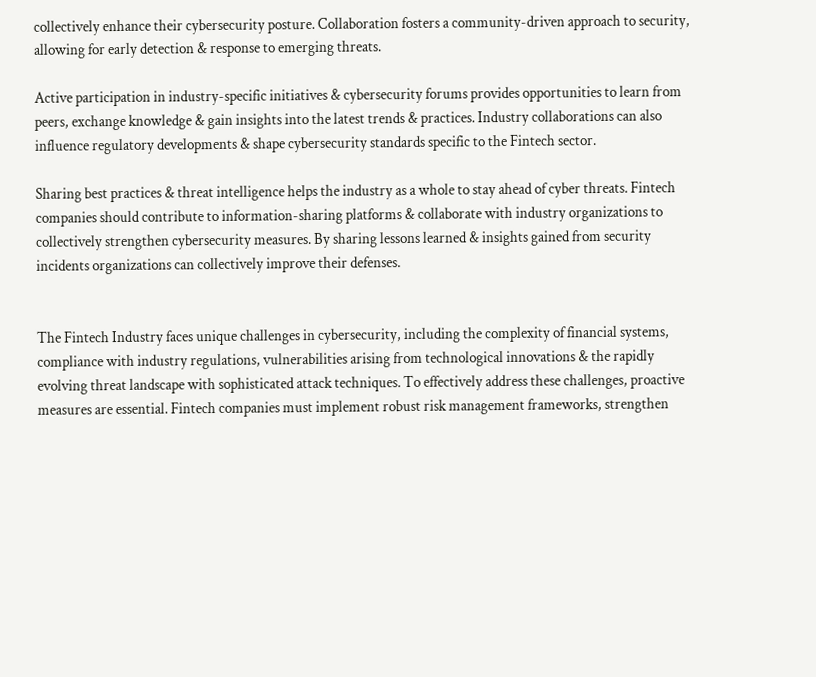collectively enhance their cybersecurity posture. Collaboration fosters a community-driven approach to security, allowing for early detection & response to emerging threats.

Active participation in industry-specific initiatives & cybersecurity forums provides opportunities to learn from peers, exchange knowledge & gain insights into the latest trends & practices. Industry collaborations can also influence regulatory developments & shape cybersecurity standards specific to the Fintech sector.

Sharing best practices & threat intelligence helps the industry as a whole to stay ahead of cyber threats. Fintech companies should contribute to information-sharing platforms & collaborate with industry organizations to collectively strengthen cybersecurity measures. By sharing lessons learned & insights gained from security incidents organizations can collectively improve their defenses.


The Fintech Industry faces unique challenges in cybersecurity, including the complexity of financial systems, compliance with industry regulations, vulnerabilities arising from technological innovations & the rapidly evolving threat landscape with sophisticated attack techniques. To effectively address these challenges, proactive measures are essential. Fintech companies must implement robust risk management frameworks, strengthen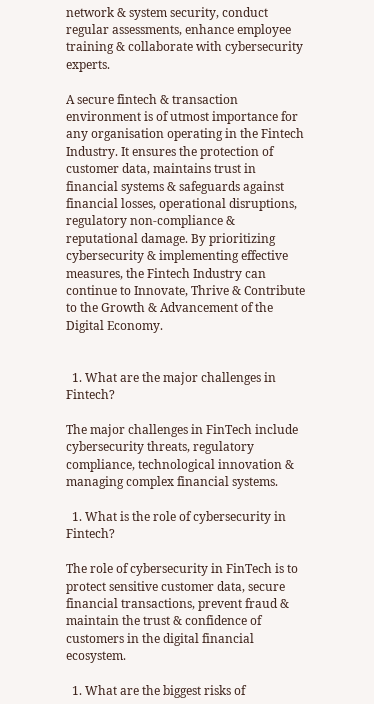network & system security, conduct regular assessments, enhance employee training & collaborate with cybersecurity experts.

A secure fintech & transaction environment is of utmost importance for any organisation operating in the Fintech Industry. It ensures the protection of customer data, maintains trust in financial systems & safeguards against financial losses, operational disruptions, regulatory non-compliance & reputational damage. By prioritizing cybersecurity & implementing effective measures, the Fintech Industry can continue to Innovate, Thrive & Contribute to the Growth & Advancement of the Digital Economy.


  1. What are the major challenges in Fintech?

The major challenges in FinTech include cybersecurity threats, regulatory compliance, technological innovation & managing complex financial systems.

  1. What is the role of cybersecurity in Fintech?

The role of cybersecurity in FinTech is to protect sensitive customer data, secure financial transactions, prevent fraud & maintain the trust & confidence of customers in the digital financial ecosystem.

  1. What are the biggest risks of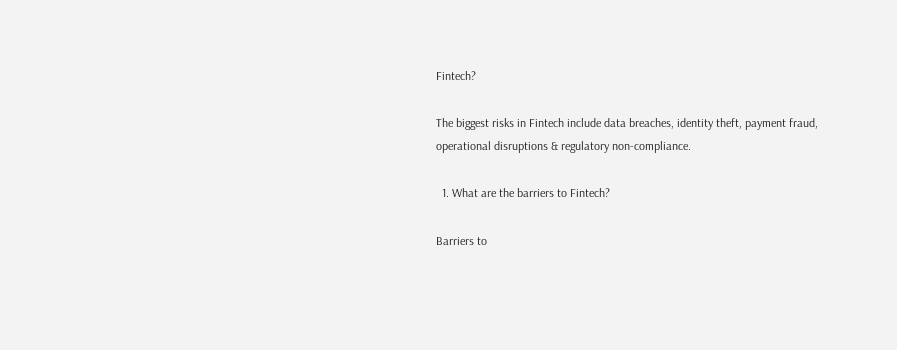Fintech?

The biggest risks in Fintech include data breaches, identity theft, payment fraud, operational disruptions & regulatory non-compliance.

  1. What are the barriers to Fintech?

Barriers to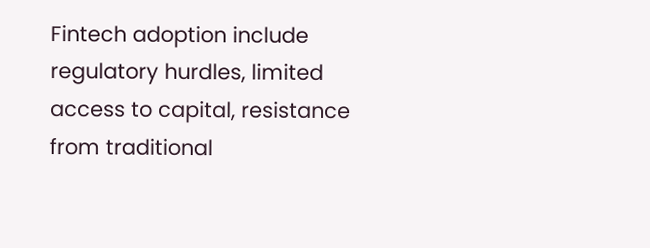Fintech adoption include regulatory hurdles, limited access to capital, resistance from traditional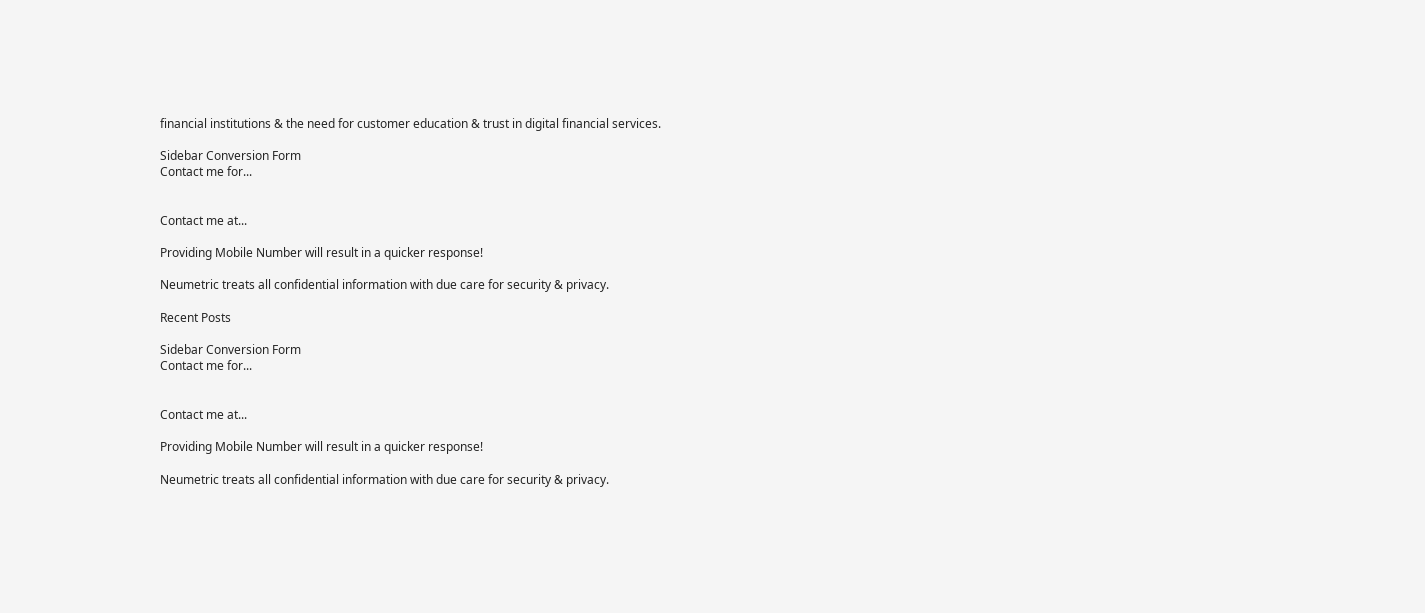financial institutions & the need for customer education & trust in digital financial services.

Sidebar Conversion Form
Contact me for...


Contact me at...

Providing Mobile Number will result in a quicker response!

Neumetric treats all confidential information with due care for security & privacy.

Recent Posts

Sidebar Conversion Form
Contact me for...


Contact me at...

Providing Mobile Number will result in a quicker response!

Neumetric treats all confidential information with due care for security & privacy.